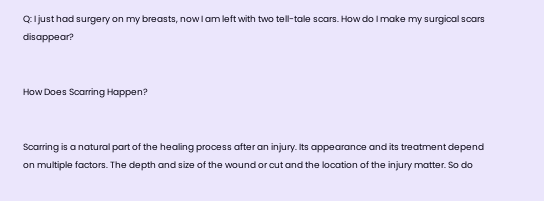Q: I just had surgery on my breasts, now I am left with two tell-tale scars. How do I make my surgical scars disappear?


How Does Scarring Happen?


Scarring is a natural part of the healing process after an injury. Its appearance and its treatment depend on multiple factors. The depth and size of the wound or cut and the location of the injury matter. So do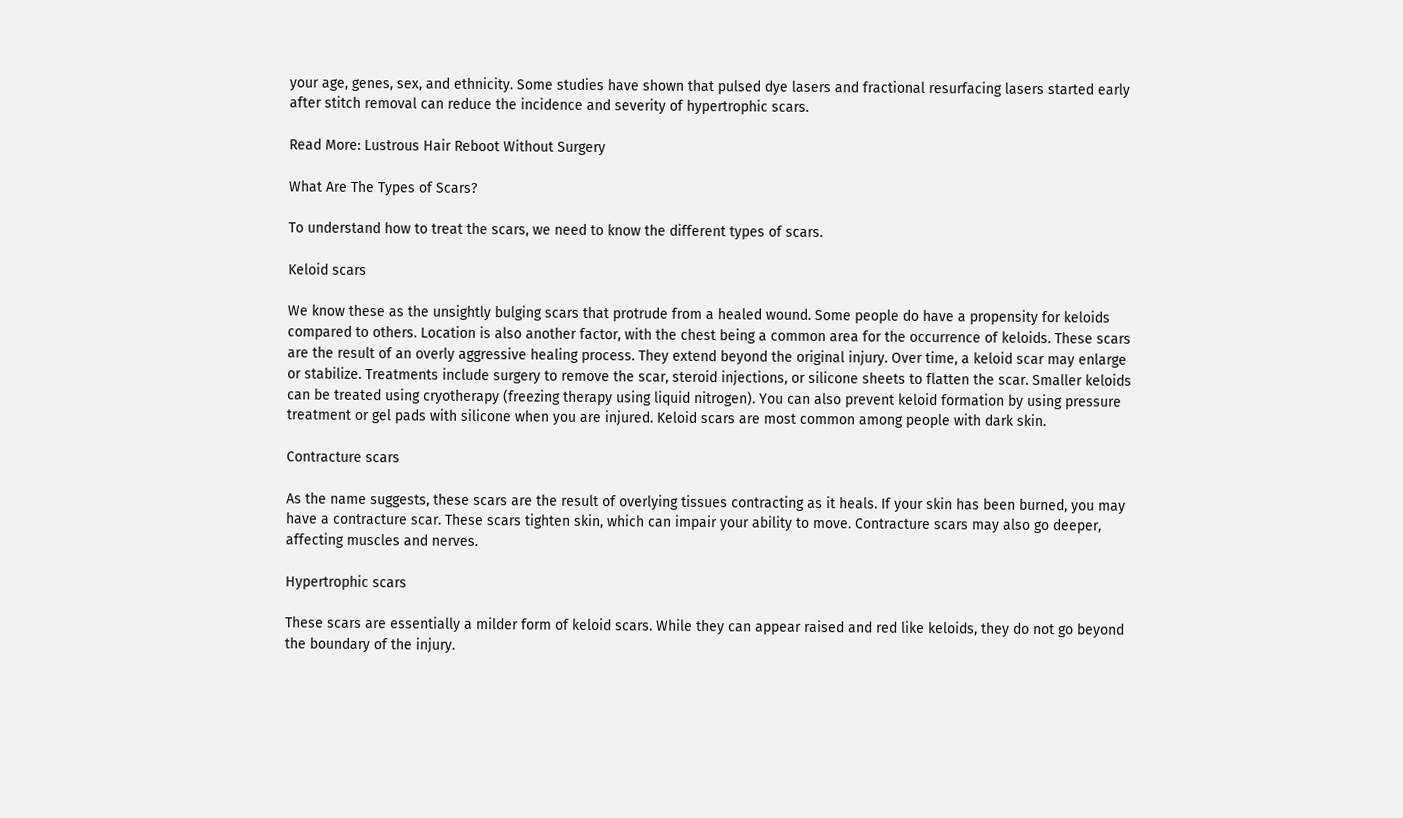your age, genes, sex, and ethnicity. Some studies have shown that pulsed dye lasers and fractional resurfacing lasers started early after stitch removal can reduce the incidence and severity of hypertrophic scars.

Read More: Lustrous Hair Reboot Without Surgery

What Are The Types of Scars?

To understand how to treat the scars, we need to know the different types of scars.

Keloid scars

We know these as the unsightly bulging scars that protrude from a healed wound. Some people do have a propensity for keloids compared to others. Location is also another factor, with the chest being a common area for the occurrence of keloids. These scars are the result of an overly aggressive healing process. They extend beyond the original injury. Over time, a keloid scar may enlarge or stabilize. Treatments include surgery to remove the scar, steroid injections, or silicone sheets to flatten the scar. Smaller keloids can be treated using cryotherapy (freezing therapy using liquid nitrogen). You can also prevent keloid formation by using pressure treatment or gel pads with silicone when you are injured. Keloid scars are most common among people with dark skin.

Contracture scars

As the name suggests, these scars are the result of overlying tissues contracting as it heals. If your skin has been burned, you may have a contracture scar. These scars tighten skin, which can impair your ability to move. Contracture scars may also go deeper, affecting muscles and nerves.

Hypertrophic scars

These scars are essentially a milder form of keloid scars. While they can appear raised and red like keloids, they do not go beyond the boundary of the injury.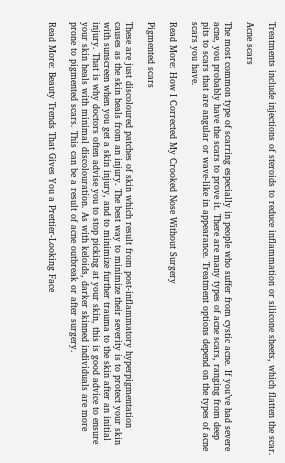Treatments include injections of steroids to reduce inflammation or silicone sheets, which flatten the scar.

Acne scars

The most common type of scarring especially in people who suffer from cystic acne. If you’ve had severe acne, you probably have the scars to prove it. There are many types of acne scars, ranging from deep pits to scars that are angular or wave-like in appearance. Treatment options depend on the types of acne scars you have.

Read More: How I Corrected My Crooked Nose Without Surgery

Pigmented scars

These are just discoloured patches of skin which result from post-inflammatory hyperpigmentation causes as the skin heals from an injury. The best way to minimize their severity is to protect your skin with sunscreen when you get a skin injury, and to minimize further trauma to the skin after an initial injury. That is why doctors often advise you to stop picking at your skin, this is good advice to ensure your skin heals with minimal discolouration. As with keloids, darker skinned individuals are more prone to pigmented scars. This can be a result of acne outbreak or after surgery.

Read More: Beauty Trends That Gives You a Prettier-Looking Face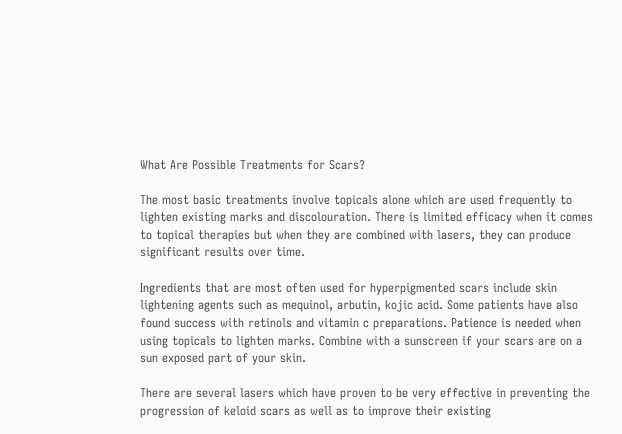What Are Possible Treatments for Scars?

The most basic treatments involve topicals alone which are used frequently to lighten existing marks and discolouration. There is limited efficacy when it comes to topical therapies but when they are combined with lasers, they can produce significant results over time.

Ingredients that are most often used for hyperpigmented scars include skin lightening agents such as mequinol, arbutin, kojic acid. Some patients have also found success with retinols and vitamin c preparations. Patience is needed when using topicals to lighten marks. Combine with a sunscreen if your scars are on a sun exposed part of your skin.

There are several lasers which have proven to be very effective in preventing the progression of keloid scars as well as to improve their existing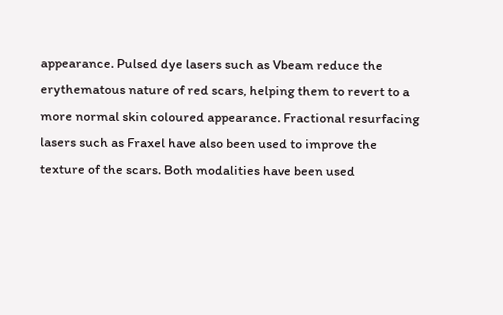appearance. Pulsed dye lasers such as Vbeam reduce the erythematous nature of red scars, helping them to revert to a more normal skin coloured appearance. Fractional resurfacing lasers such as Fraxel have also been used to improve the texture of the scars. Both modalities have been used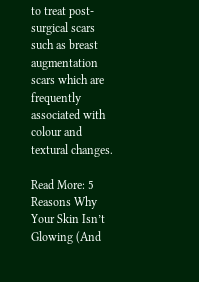to treat post-surgical scars such as breast augmentation scars which are frequently associated with colour and textural changes.

Read More: 5 Reasons Why Your Skin Isn’t Glowing (And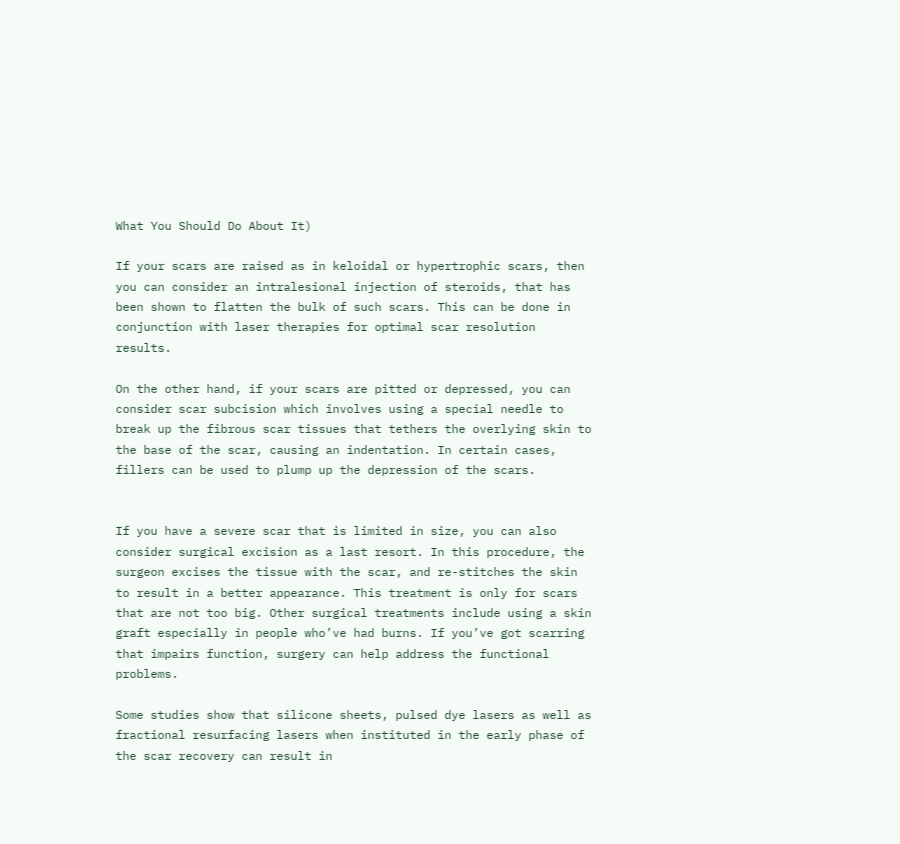What You Should Do About It)

If your scars are raised as in keloidal or hypertrophic scars, then you can consider an intralesional injection of steroids, that has been shown to flatten the bulk of such scars. This can be done in conjunction with laser therapies for optimal scar resolution results.

On the other hand, if your scars are pitted or depressed, you can consider scar subcision which involves using a special needle to break up the fibrous scar tissues that tethers the overlying skin to the base of the scar, causing an indentation. In certain cases, fillers can be used to plump up the depression of the scars.


If you have a severe scar that is limited in size, you can also consider surgical excision as a last resort. In this procedure, the surgeon excises the tissue with the scar, and re-stitches the skin to result in a better appearance. This treatment is only for scars that are not too big. Other surgical treatments include using a skin graft especially in people who’ve had burns. If you’ve got scarring that impairs function, surgery can help address the functional problems.

Some studies show that silicone sheets, pulsed dye lasers as well as fractional resurfacing lasers when instituted in the early phase of the scar recovery can result in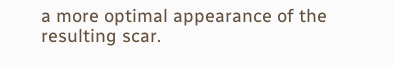a more optimal appearance of the resulting scar.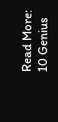Read More: 10 Genius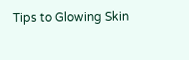Tips to Glowing Skin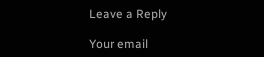Leave a Reply

Your email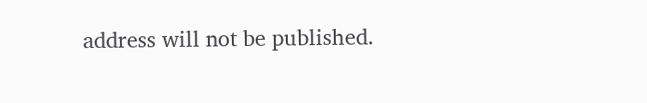address will not be published.